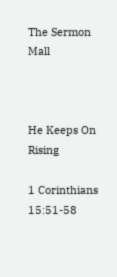The Sermon Mall



He Keeps On Rising

1 Corinthians 15:51-58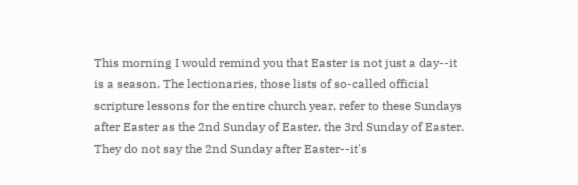This morning I would remind you that Easter is not just a day--it is a season. The lectionaries, those lists of so-called official scripture lessons for the entire church year, refer to these Sundays after Easter as the 2nd Sunday of Easter, the 3rd Sunday of Easter. They do not say the 2nd Sunday after Easter--it's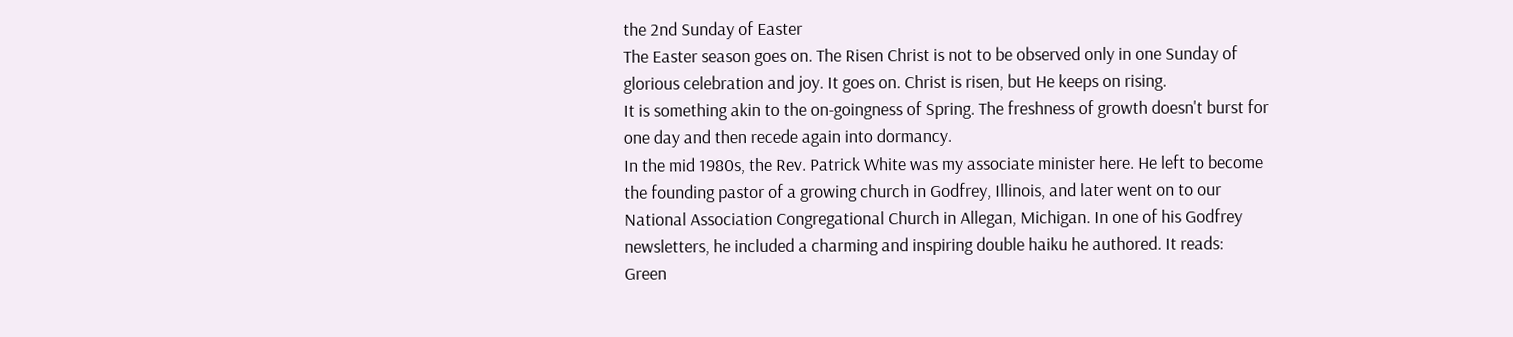the 2nd Sunday of Easter
The Easter season goes on. The Risen Christ is not to be observed only in one Sunday of glorious celebration and joy. It goes on. Christ is risen, but He keeps on rising.
It is something akin to the on-goingness of Spring. The freshness of growth doesn't burst for one day and then recede again into dormancy.
In the mid 1980s, the Rev. Patrick White was my associate minister here. He left to become the founding pastor of a growing church in Godfrey, Illinois, and later went on to our National Association Congregational Church in Allegan, Michigan. In one of his Godfrey newsletters, he included a charming and inspiring double haiku he authored. It reads:
Green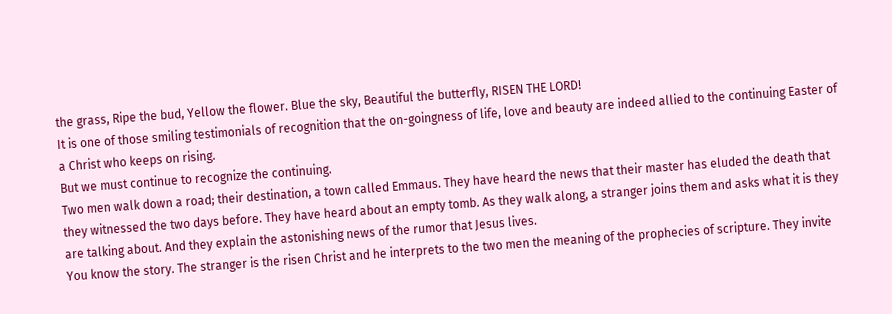the grass, Ripe the bud, Yellow the flower. Blue the sky, Beautiful the butterfly, RISEN THE LORD!
It is one of those smiling testimonials of recognition that the on-goingness of life, love and beauty are indeed allied to the continuing Easter of a Christ who keeps on rising.
But we must continue to recognize the continuing.
Two men walk down a road; their destination, a town called Emmaus. They have heard the news that their master has eluded the death that they witnessed the two days before. They have heard about an empty tomb. As they walk along, a stranger joins them and asks what it is they are talking about. And they explain the astonishing news of the rumor that Jesus lives.
You know the story. The stranger is the risen Christ and he interprets to the two men the meaning of the prophecies of scripture. They invite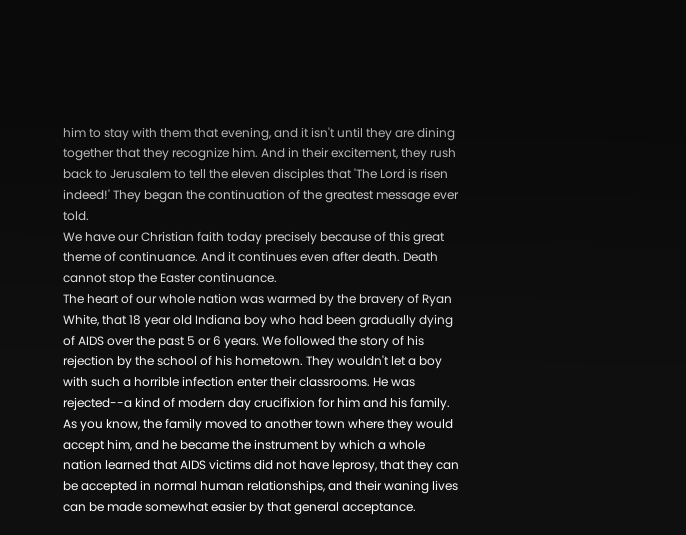him to stay with them that evening, and it isn't until they are dining together that they recognize him. And in their excitement, they rush back to Jerusalem to tell the eleven disciples that 'The Lord is risen indeed!' They began the continuation of the greatest message ever told.
We have our Christian faith today precisely because of this great theme of continuance. And it continues even after death. Death cannot stop the Easter continuance.
The heart of our whole nation was warmed by the bravery of Ryan White, that 18 year old Indiana boy who had been gradually dying of AIDS over the past 5 or 6 years. We followed the story of his rejection by the school of his hometown. They wouldn't let a boy with such a horrible infection enter their classrooms. He was rejected--a kind of modern day crucifixion for him and his family. As you know, the family moved to another town where they would accept him, and he became the instrument by which a whole nation learned that AIDS victims did not have leprosy, that they can be accepted in normal human relationships, and their waning lives can be made somewhat easier by that general acceptance.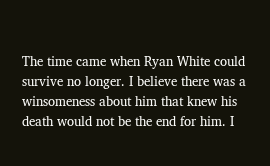The time came when Ryan White could survive no longer. I believe there was a winsomeness about him that knew his death would not be the end for him. I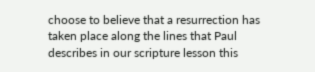choose to believe that a resurrection has taken place along the lines that Paul describes in our scripture lesson this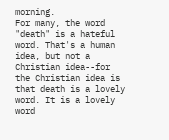morning.
For many, the word "death" is a hateful word. That's a human idea, but not a Christian idea--for the Christian idea is that death is a lovely word. It is a lovely word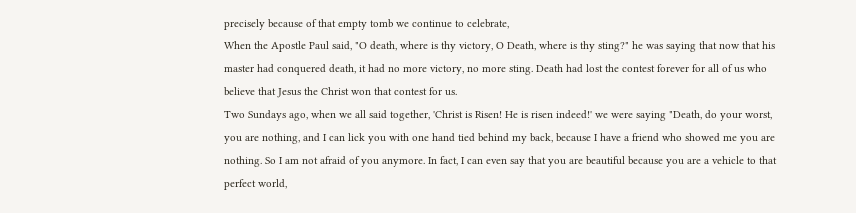precisely because of that empty tomb we continue to celebrate,
When the Apostle Paul said, "O death, where is thy victory, O Death, where is thy sting?" he was saying that now that his master had conquered death, it had no more victory, no more sting. Death had lost the contest forever for all of us who believe that Jesus the Christ won that contest for us.
Two Sundays ago, when we all said together, 'Christ is Risen! He is risen indeed!' we were saying "Death, do your worst, you are nothing, and I can lick you with one hand tied behind my back, because I have a friend who showed me you are nothing. So I am not afraid of you anymore. In fact, I can even say that you are beautiful because you are a vehicle to that perfect world,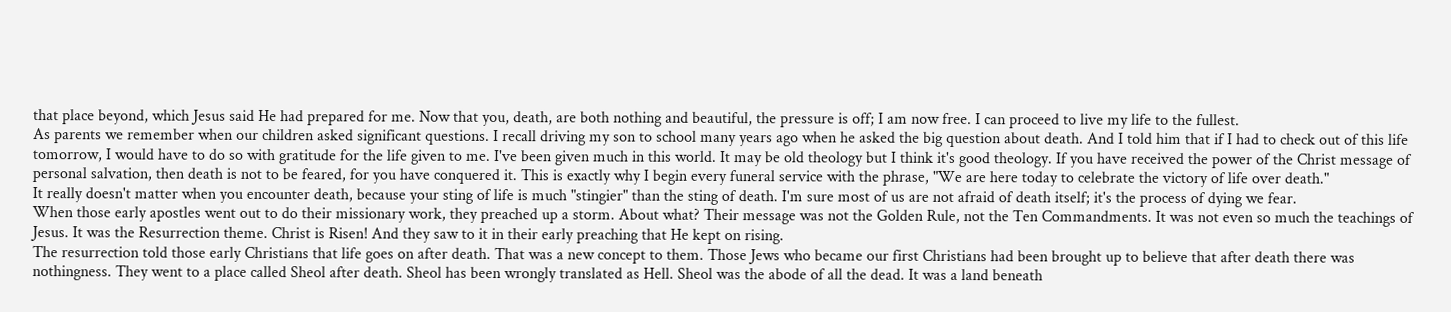that place beyond, which Jesus said He had prepared for me. Now that you, death, are both nothing and beautiful, the pressure is off; I am now free. I can proceed to live my life to the fullest.
As parents we remember when our children asked significant questions. I recall driving my son to school many years ago when he asked the big question about death. And I told him that if I had to check out of this life tomorrow, I would have to do so with gratitude for the life given to me. I've been given much in this world. It may be old theology but I think it's good theology. If you have received the power of the Christ message of personal salvation, then death is not to be feared, for you have conquered it. This is exactly why I begin every funeral service with the phrase, "We are here today to celebrate the victory of life over death."
It really doesn't matter when you encounter death, because your sting of life is much "stingier" than the sting of death. I'm sure most of us are not afraid of death itself; it's the process of dying we fear.
When those early apostles went out to do their missionary work, they preached up a storm. About what? Their message was not the Golden Rule, not the Ten Commandments. It was not even so much the teachings of Jesus. It was the Resurrection theme. Christ is Risen! And they saw to it in their early preaching that He kept on rising.
The resurrection told those early Christians that life goes on after death. That was a new concept to them. Those Jews who became our first Christians had been brought up to believe that after death there was nothingness. They went to a place called Sheol after death. Sheol has been wrongly translated as Hell. Sheol was the abode of all the dead. It was a land beneath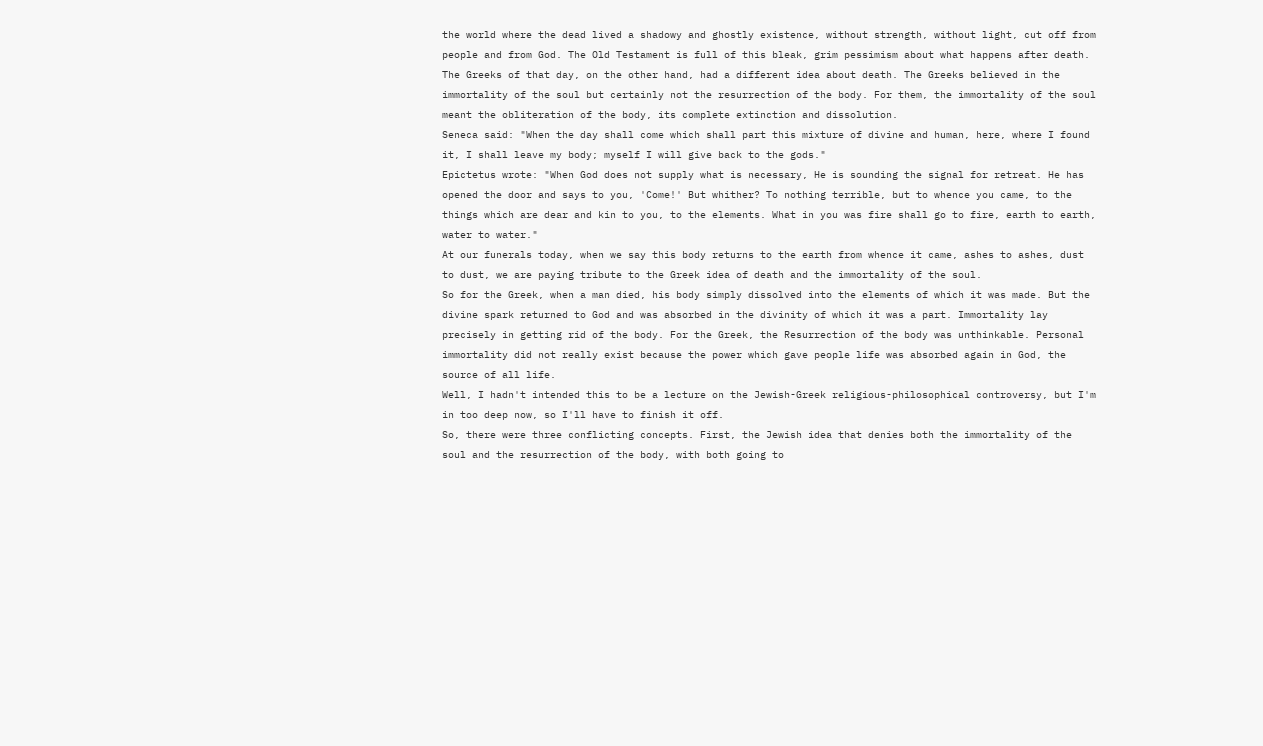the world where the dead lived a shadowy and ghostly existence, without strength, without light, cut off from people and from God. The Old Testament is full of this bleak, grim pessimism about what happens after death.
The Greeks of that day, on the other hand, had a different idea about death. The Greeks believed in the immortality of the soul but certainly not the resurrection of the body. For them, the immortality of the soul meant the obliteration of the body, its complete extinction and dissolution.
Seneca said: "When the day shall come which shall part this mixture of divine and human, here, where I found it, I shall leave my body; myself I will give back to the gods."
Epictetus wrote: "When God does not supply what is necessary, He is sounding the signal for retreat. He has opened the door and says to you, 'Come!' But whither? To nothing terrible, but to whence you came, to the things which are dear and kin to you, to the elements. What in you was fire shall go to fire, earth to earth, water to water."
At our funerals today, when we say this body returns to the earth from whence it came, ashes to ashes, dust to dust, we are paying tribute to the Greek idea of death and the immortality of the soul.
So for the Greek, when a man died, his body simply dissolved into the elements of which it was made. But the divine spark returned to God and was absorbed in the divinity of which it was a part. Immortality lay precisely in getting rid of the body. For the Greek, the Resurrection of the body was unthinkable. Personal immortality did not really exist because the power which gave people life was absorbed again in God, the source of all life.
Well, I hadn't intended this to be a lecture on the Jewish-Greek religious-philosophical controversy, but I'm in too deep now, so I'll have to finish it off.
So, there were three conflicting concepts. First, the Jewish idea that denies both the immortality of the soul and the resurrection of the body, with both going to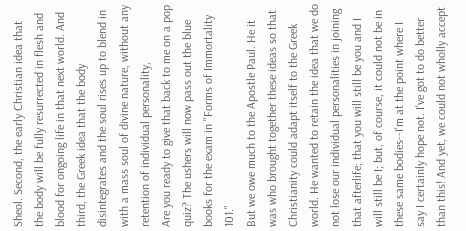Sheol. Second, the early Christian idea that the body will be fully resurrected in flesh and blood for ongoing life in that next world. And third, the Greek idea that the body disintegrates and the soul rises up to blend in with a mass soul of divine nature, without any retention of individual personality,
Are you ready to give that back to me on a pop quiz? The ushers will now pass out the blue books for the exam in "Forms of Immortality 101."
But we owe much to the Apostle Paul. He it was who brought together these ideas so that Christianity could adapt itself to the Greek world. He wanted to retain the idea that we do not lose our individual personalities in joining that afterlife; that you will still be you and I will still be I; but, of course, it could not be in these same bodies--I'm at the point where I say I certainly hope not. I've got to do better than this! And yet, we could not wholly accept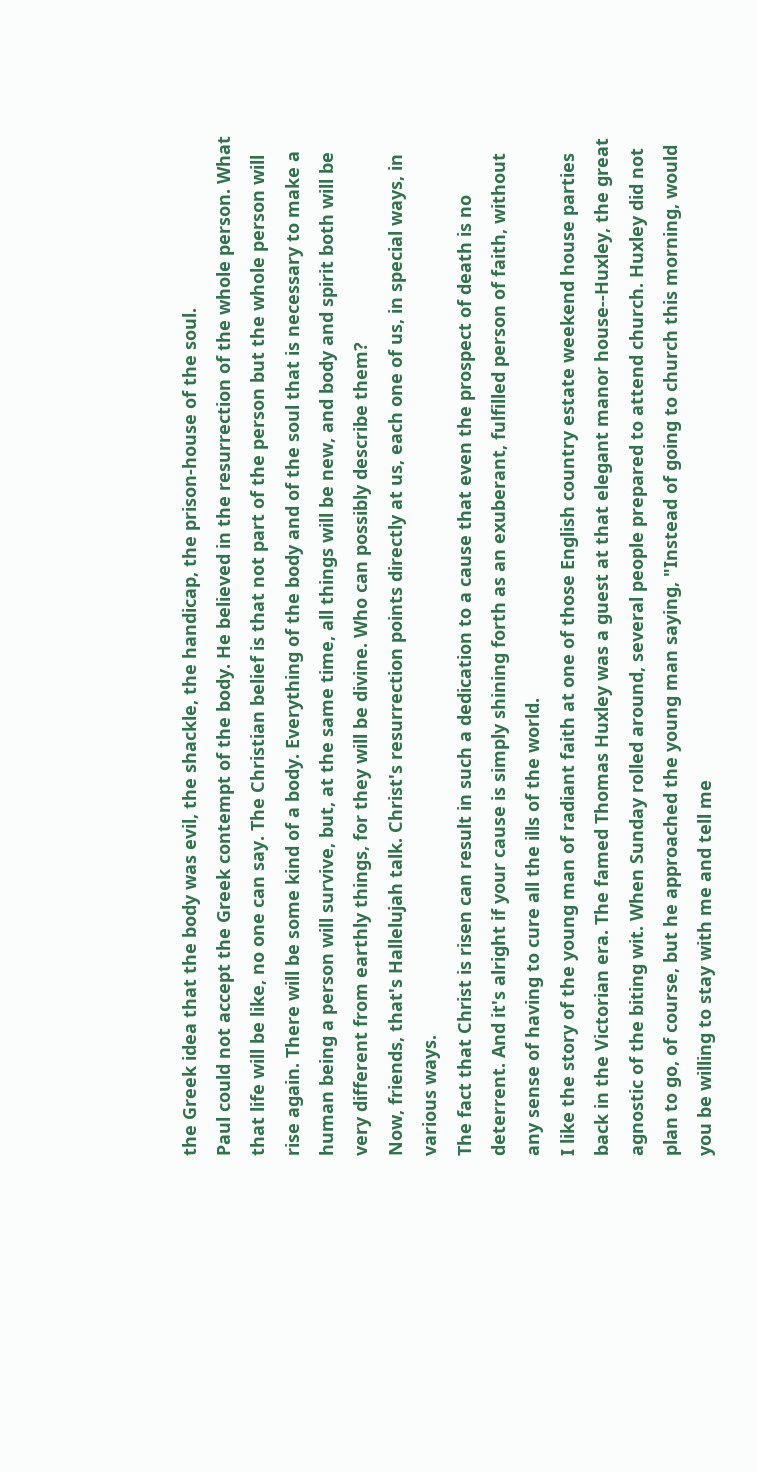the Greek idea that the body was evil, the shackle, the handicap, the prison-house of the soul.
Paul could not accept the Greek contempt of the body. He believed in the resurrection of the whole person. What that life will be like, no one can say. The Christian belief is that not part of the person but the whole person will rise again. There will be some kind of a body. Everything of the body and of the soul that is necessary to make a human being a person will survive, but, at the same time, all things will be new, and body and spirit both will be very different from earthly things, for they will be divine. Who can possibly describe them?
Now, friends, that's Hallelujah talk. Christ's resurrection points directly at us, each one of us, in special ways, in various ways.
The fact that Christ is risen can result in such a dedication to a cause that even the prospect of death is no deterrent. And it's alright if your cause is simply shining forth as an exuberant, fulfilled person of faith, without any sense of having to cure all the ills of the world.
I like the story of the young man of radiant faith at one of those English country estate weekend house parties back in the Victorian era. The famed Thomas Huxley was a guest at that elegant manor house--Huxley, the great agnostic of the biting wit. When Sunday rolled around, several people prepared to attend church. Huxley did not plan to go, of course, but he approached the young man saying, "Instead of going to church this morning, would you be willing to stay with me and tell me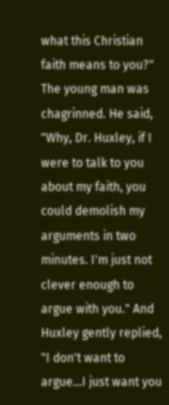what this Christian faith means to you?"
The young man was chagrinned. He said, "Why, Dr. Huxley, if I were to talk to you about my faith, you could demolish my arguments in two minutes. I'm just not clever enough to argue with you." And Huxley gently replied, "I don't want to argue...I just want you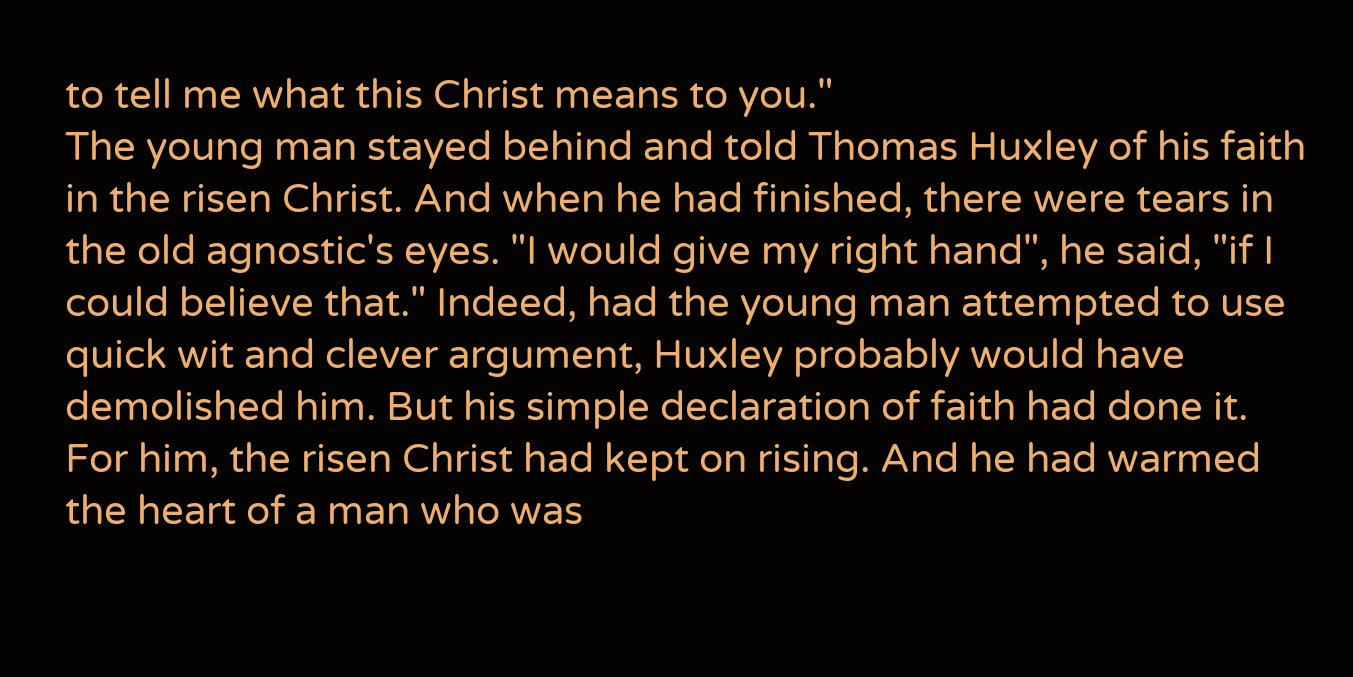to tell me what this Christ means to you."
The young man stayed behind and told Thomas Huxley of his faith in the risen Christ. And when he had finished, there were tears in the old agnostic's eyes. "I would give my right hand", he said, "if I could believe that." Indeed, had the young man attempted to use quick wit and clever argument, Huxley probably would have demolished him. But his simple declaration of faith had done it. For him, the risen Christ had kept on rising. And he had warmed the heart of a man who was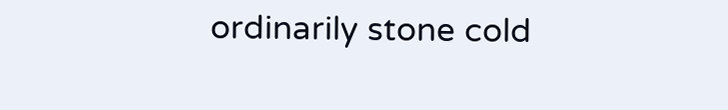ordinarily stone cold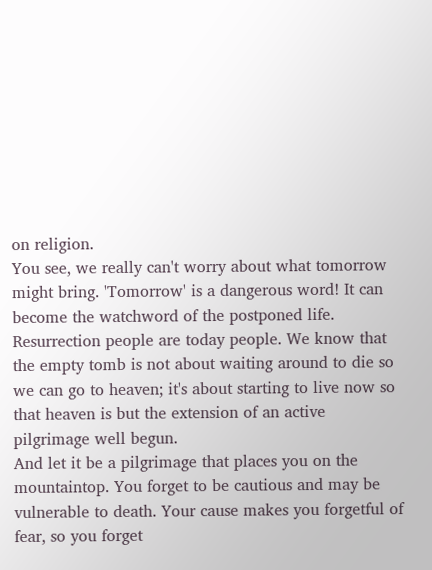on religion.
You see, we really can't worry about what tomorrow might bring. 'Tomorrow' is a dangerous word! It can become the watchword of the postponed life. Resurrection people are today people. We know that the empty tomb is not about waiting around to die so we can go to heaven; it's about starting to live now so that heaven is but the extension of an active pilgrimage well begun.
And let it be a pilgrimage that places you on the mountaintop. You forget to be cautious and may be vulnerable to death. Your cause makes you forgetful of fear, so you forget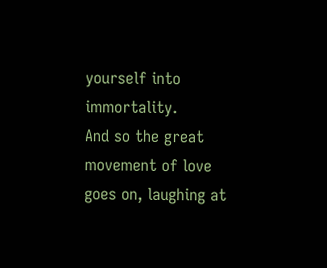yourself into immortality.
And so the great movement of love goes on, laughing at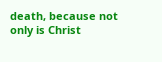death, because not only is Christ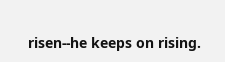risen--he keeps on rising.